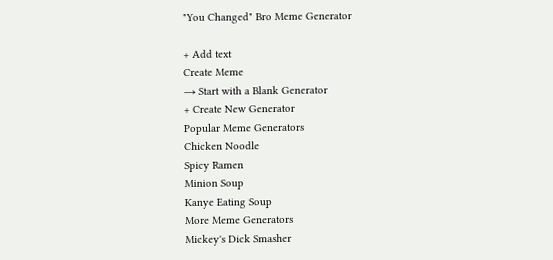"You Changed" Bro Meme Generator

+ Add text
Create Meme
→ Start with a Blank Generator
+ Create New Generator
Popular Meme Generators
Chicken Noodle
Spicy Ramen
Minion Soup
Kanye Eating Soup
More Meme Generators
Mickey's Dick Smasher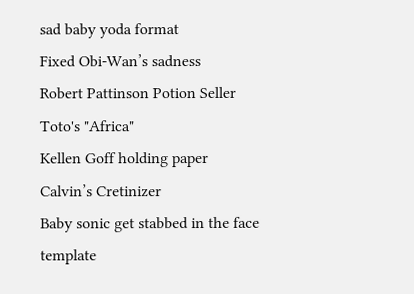sad baby yoda format
Fixed Obi-Wan’s sadness
Robert Pattinson Potion Seller
Toto's "Africa"
Kellen Goff holding paper
Calvin’s Cretinizer
Baby sonic get stabbed in the face template